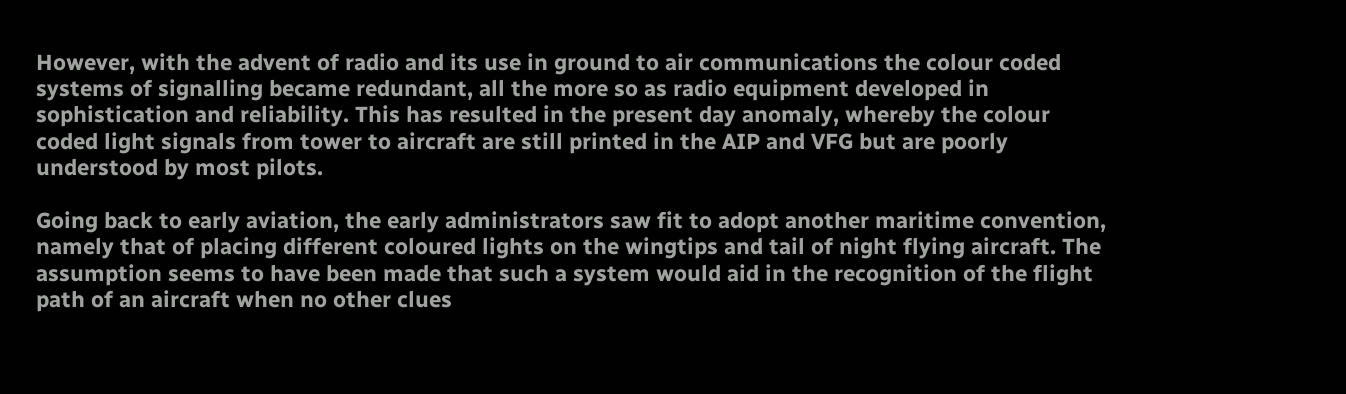However, with the advent of radio and its use in ground to air communications the colour coded systems of signalling became redundant, all the more so as radio equipment developed in sophistication and reliability. This has resulted in the present day anomaly, whereby the colour coded light signals from tower to aircraft are still printed in the AIP and VFG but are poorly understood by most pilots.

Going back to early aviation, the early administrators saw fit to adopt another maritime convention, namely that of placing different coloured lights on the wingtips and tail of night flying aircraft. The assumption seems to have been made that such a system would aid in the recognition of the flight path of an aircraft when no other clues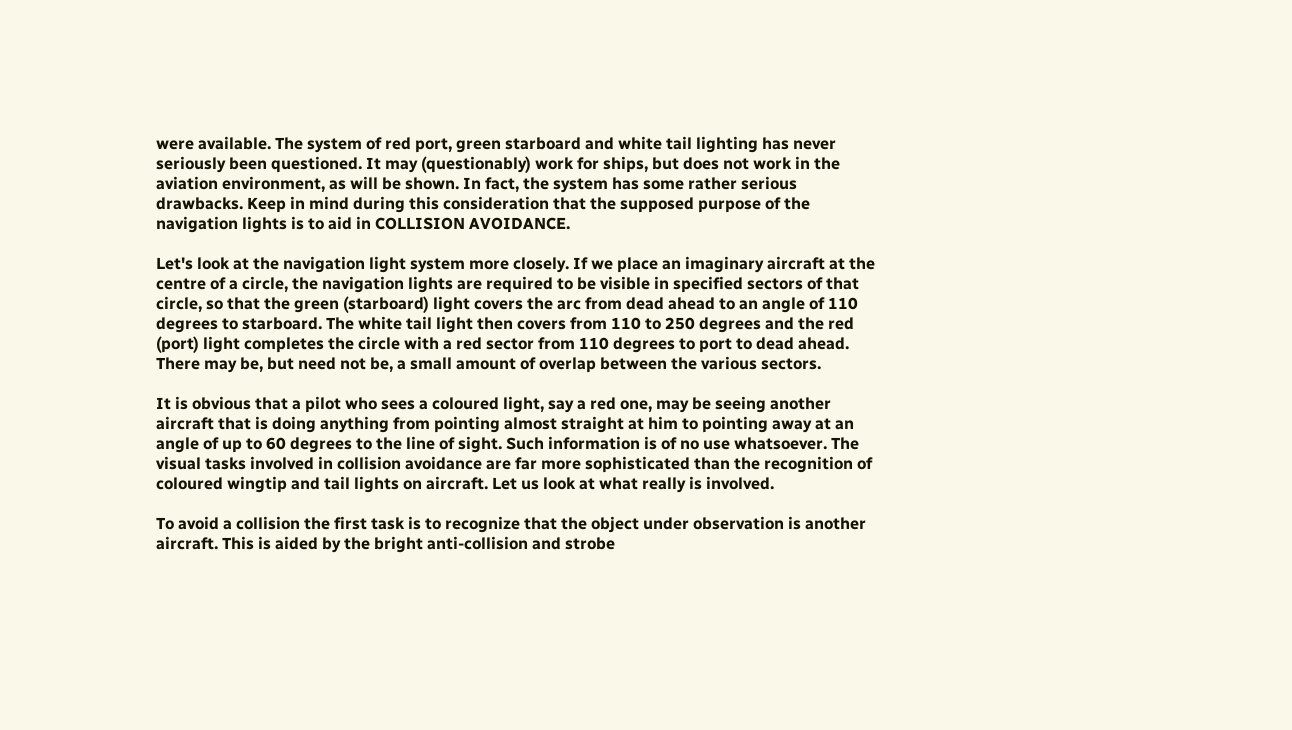were available. The system of red port, green starboard and white tail lighting has never seriously been questioned. It may (questionably) work for ships, but does not work in the aviation environment, as will be shown. In fact, the system has some rather serious drawbacks. Keep in mind during this consideration that the supposed purpose of the navigation lights is to aid in COLLISION AVOIDANCE.

Let's look at the navigation light system more closely. If we place an imaginary aircraft at the centre of a circle, the navigation lights are required to be visible in specified sectors of that circle, so that the green (starboard) light covers the arc from dead ahead to an angle of 110 degrees to starboard. The white tail light then covers from 110 to 250 degrees and the red (port) light completes the circle with a red sector from 110 degrees to port to dead ahead. There may be, but need not be, a small amount of overlap between the various sectors.

It is obvious that a pilot who sees a coloured light, say a red one, may be seeing another aircraft that is doing anything from pointing almost straight at him to pointing away at an angle of up to 60 degrees to the line of sight. Such information is of no use whatsoever. The visual tasks involved in collision avoidance are far more sophisticated than the recognition of coloured wingtip and tail lights on aircraft. Let us look at what really is involved.

To avoid a collision the first task is to recognize that the object under observation is another aircraft. This is aided by the bright anti-collision and strobe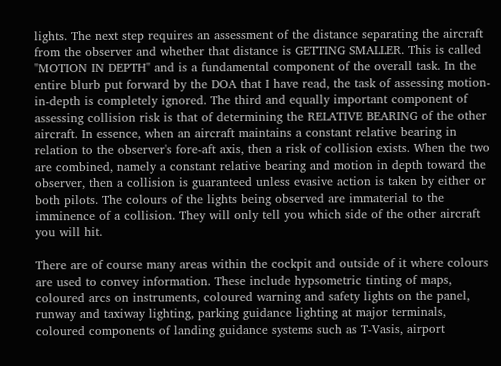lights. The next step requires an assessment of the distance separating the aircraft from the observer and whether that distance is GETTING SMALLER. This is called "MOTION IN DEPTH" and is a fundamental component of the overall task. In the entire blurb put forward by the DOA that I have read, the task of assessing motion-in-depth is completely ignored. The third and equally important component of assessing collision risk is that of determining the RELATIVE BEARING of the other aircraft. In essence, when an aircraft maintains a constant relative bearing in relation to the observer's fore-aft axis, then a risk of collision exists. When the two are combined, namely a constant relative bearing and motion in depth toward the observer, then a collision is guaranteed unless evasive action is taken by either or both pilots. The colours of the lights being observed are immaterial to the imminence of a collision. They will only tell you which side of the other aircraft you will hit.

There are of course many areas within the cockpit and outside of it where colours are used to convey information. These include hypsometric tinting of maps, coloured arcs on instruments, coloured warning and safety lights on the panel, runway and taxiway lighting, parking guidance lighting at major terminals, coloured components of landing guidance systems such as T-Vasis, airport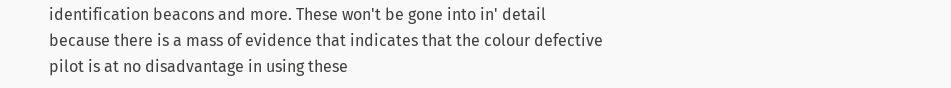identification beacons and more. These won't be gone into in' detail because there is a mass of evidence that indicates that the colour defective pilot is at no disadvantage in using these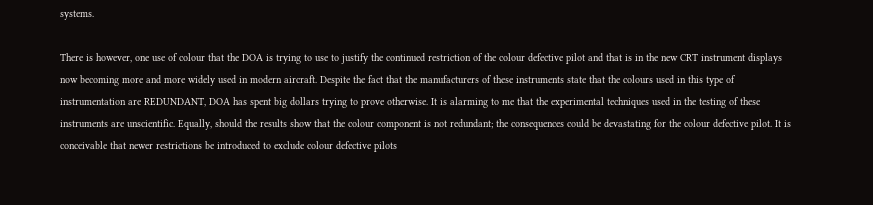systems.

There is however, one use of colour that the DOA is trying to use to justify the continued restriction of the colour defective pilot and that is in the new CRT instrument displays now becoming more and more widely used in modern aircraft. Despite the fact that the manufacturers of these instruments state that the colours used in this type of instrumentation are REDUNDANT, DOA has spent big dollars trying to prove otherwise. It is alarming to me that the experimental techniques used in the testing of these instruments are unscientific. Equally, should the results show that the colour component is not redundant; the consequences could be devastating for the colour defective pilot. It is conceivable that newer restrictions be introduced to exclude colour defective pilots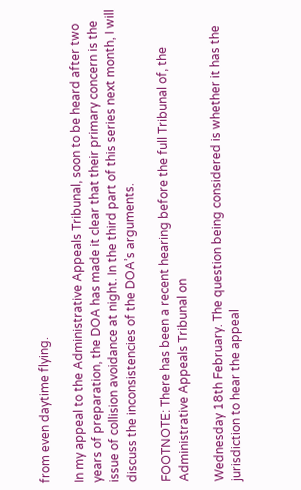from even daytime flying.

In my appeal to the Administrative Appeals Tribunal, soon to be heard after two years of preparation, the DOA has made it clear that their primary concern is the issue of collision avoidance at night. In the third part of this series next month, I will discuss the inconsistencies of the DOA’s arguments.

FOOTNOTE: There has been a recent hearing before the full Tribunal of, the Administrative Appeals Tribunal on

Wednesday 18th February. The question being considered is whether it has the jurisdiction to hear the appeal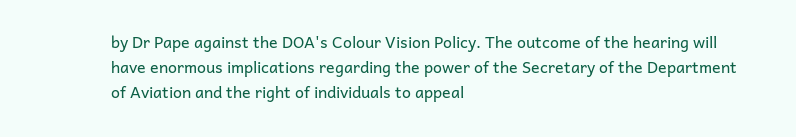by Dr Pape against the DOA's Colour Vision Policy. The outcome of the hearing will have enormous implications regarding the power of the Secretary of the Department of Aviation and the right of individuals to appeal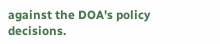against the DOA's policy decisions.